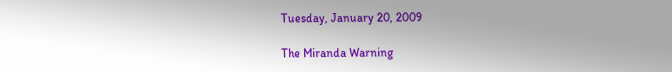Tuesday, January 20, 2009

The Miranda Warning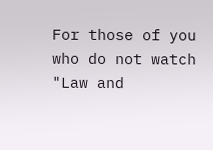For those of you who do not watch "Law and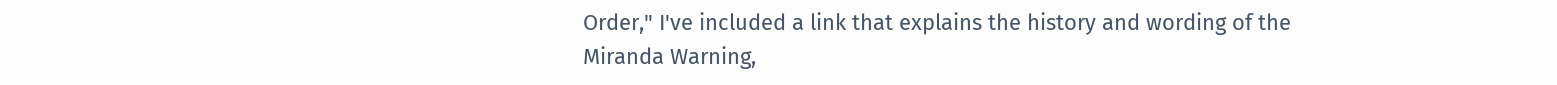Order," I've included a link that explains the history and wording of the Miranda Warning,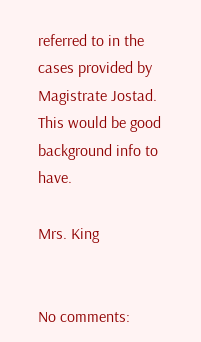referred to in the cases provided by Magistrate Jostad. This would be good background info to have.

Mrs. King


No comments: